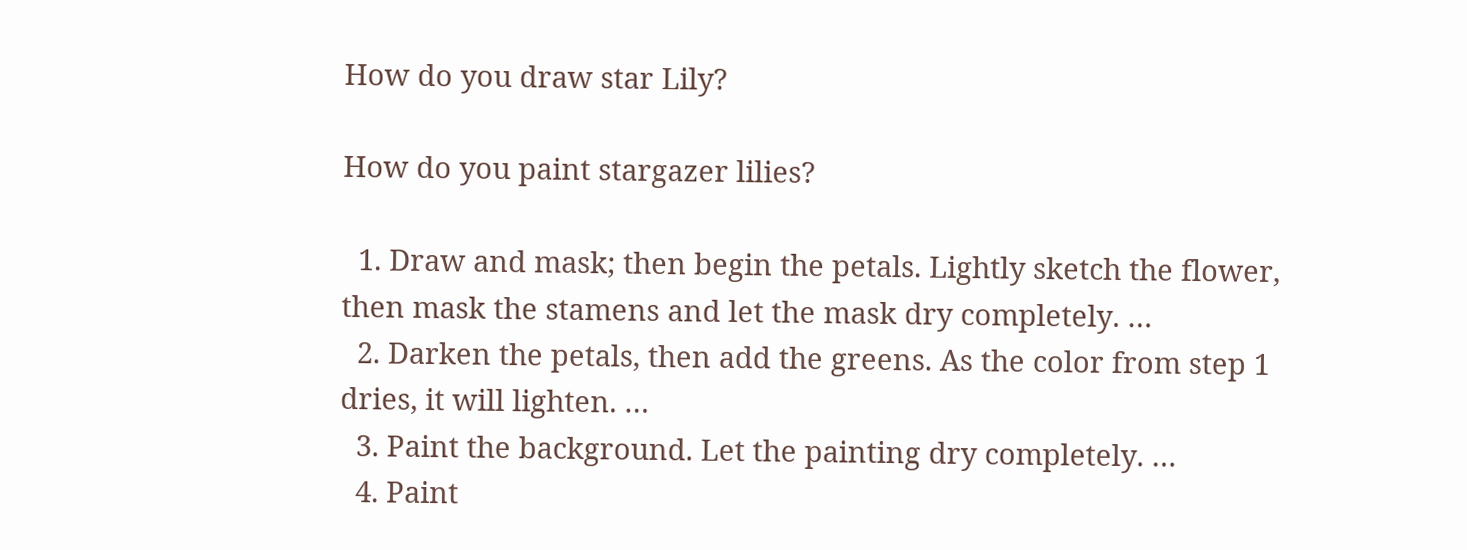How do you draw star Lily?

How do you paint stargazer lilies?

  1. Draw and mask; then begin the petals. Lightly sketch the flower, then mask the stamens and let the mask dry completely. …
  2. Darken the petals, then add the greens. As the color from step 1 dries, it will lighten. …
  3. Paint the background. Let the painting dry completely. …
  4. Paint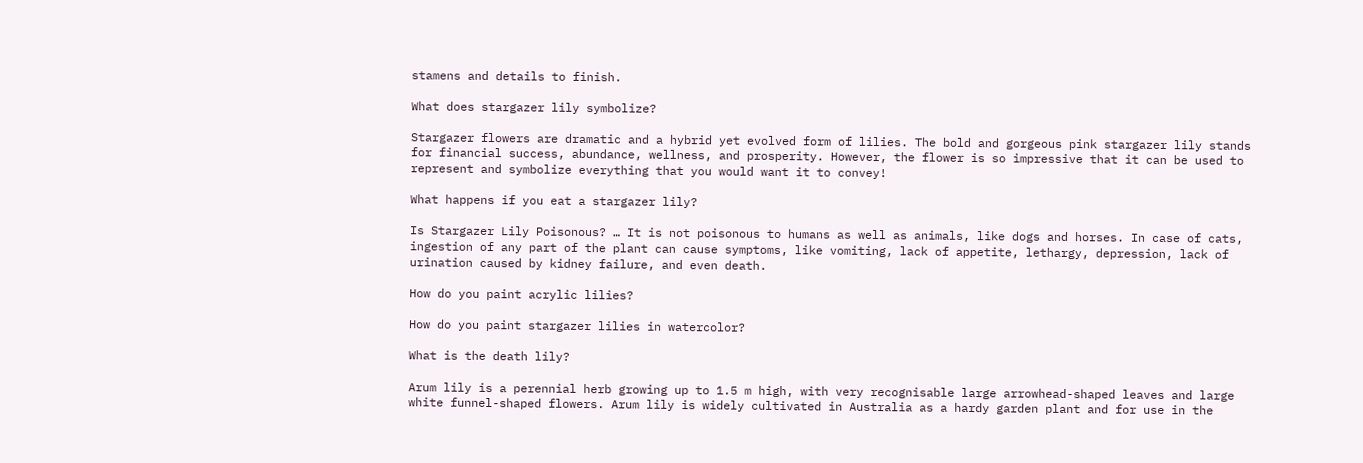stamens and details to finish.

What does stargazer lily symbolize?

Stargazer flowers are dramatic and a hybrid yet evolved form of lilies. The bold and gorgeous pink stargazer lily stands for financial success, abundance, wellness, and prosperity. However, the flower is so impressive that it can be used to represent and symbolize everything that you would want it to convey!

What happens if you eat a stargazer lily?

Is Stargazer Lily Poisonous? … It is not poisonous to humans as well as animals, like dogs and horses. In case of cats, ingestion of any part of the plant can cause symptoms, like vomiting, lack of appetite, lethargy, depression, lack of urination caused by kidney failure, and even death.

How do you paint acrylic lilies?

How do you paint stargazer lilies in watercolor?

What is the death lily?

Arum lily is a perennial herb growing up to 1.5 m high, with very recognisable large arrowhead-shaped leaves and large white funnel-shaped flowers. Arum lily is widely cultivated in Australia as a hardy garden plant and for use in the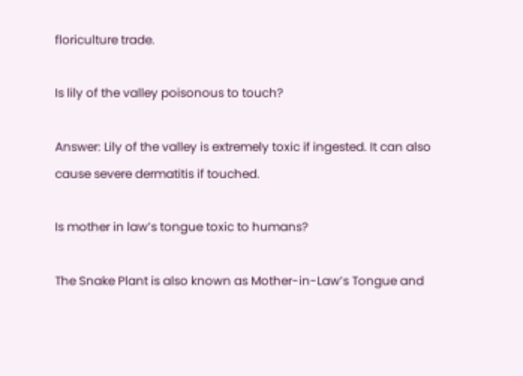floriculture trade.

Is lily of the valley poisonous to touch?

Answer: Lily of the valley is extremely toxic if ingested. It can also cause severe dermatitis if touched.

Is mother in law’s tongue toxic to humans?

The Snake Plant is also known as Mother-in-Law’s Tongue and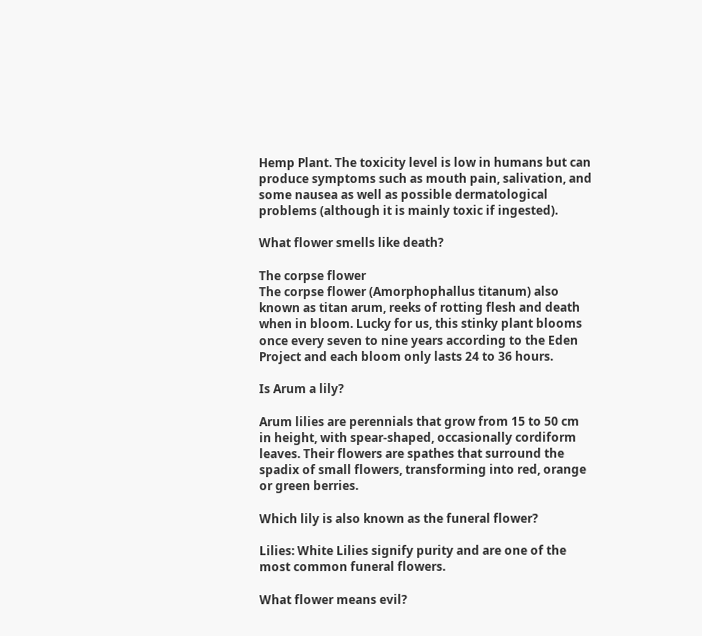Hemp Plant. The toxicity level is low in humans but can produce symptoms such as mouth pain, salivation, and some nausea as well as possible dermatological problems (although it is mainly toxic if ingested).

What flower smells like death?

The corpse flower
The corpse flower (Amorphophallus titanum) also known as titan arum, reeks of rotting flesh and death when in bloom. Lucky for us, this stinky plant blooms once every seven to nine years according to the Eden Project and each bloom only lasts 24 to 36 hours.

Is Arum a lily?

Arum lilies are perennials that grow from 15 to 50 cm in height, with spear-shaped, occasionally cordiform leaves. Their flowers are spathes that surround the spadix of small flowers, transforming into red, orange or green berries.

Which lily is also known as the funeral flower?

Lilies: White Lilies signify purity and are one of the most common funeral flowers.

What flower means evil?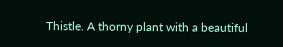Thistle. A thorny plant with a beautiful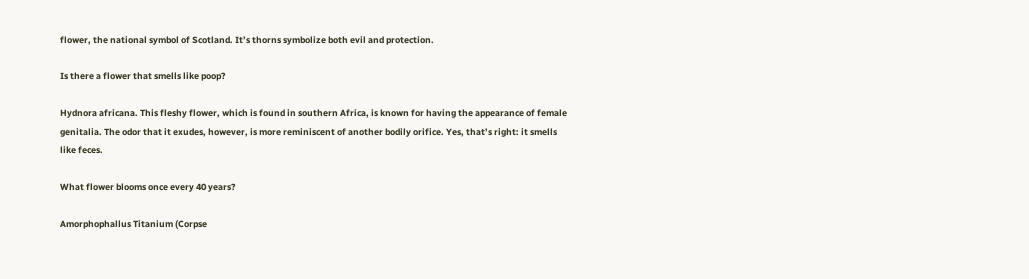flower, the national symbol of Scotland. It’s thorns symbolize both evil and protection.

Is there a flower that smells like poop?

Hydnora africana. This fleshy flower, which is found in southern Africa, is known for having the appearance of female genitalia. The odor that it exudes, however, is more reminiscent of another bodily orifice. Yes, that’s right: it smells like feces.

What flower blooms once every 40 years?

Amorphophallus Titanium (Corpse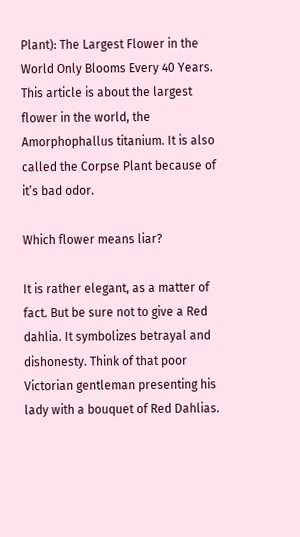Plant): The Largest Flower in the World Only Blooms Every 40 Years. This article is about the largest flower in the world, the Amorphophallus titanium. It is also called the Corpse Plant because of it’s bad odor.

Which flower means liar?

It is rather elegant, as a matter of fact. But be sure not to give a Red dahlia. It symbolizes betrayal and dishonesty. Think of that poor Victorian gentleman presenting his lady with a bouquet of Red Dahlias.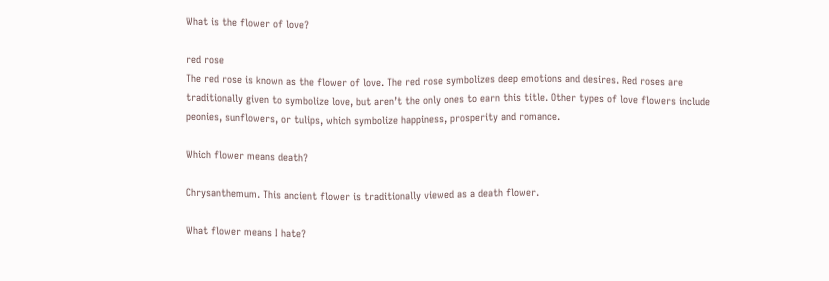What is the flower of love?

red rose
The red rose is known as the flower of love. The red rose symbolizes deep emotions and desires. Red roses are traditionally given to symbolize love, but aren’t the only ones to earn this title. Other types of love flowers include peonies, sunflowers, or tulips, which symbolize happiness, prosperity and romance.

Which flower means death?

Chrysanthemum. This ancient flower is traditionally viewed as a death flower.

What flower means I hate?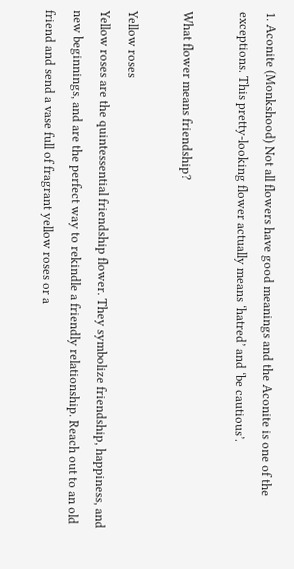1. Aconite (Monkshood) Not all flowers have good meanings and the Aconite is one of the exceptions. This pretty-looking flower actually means ‘hatred’ and ‘be cautious’.

What flower means friendship?

Yellow roses
Yellow roses are the quintessential friendship flower. They symbolize friendship, happiness, and new beginnings, and are the perfect way to rekindle a friendly relationship. Reach out to an old friend and send a vase full of fragrant yellow roses or a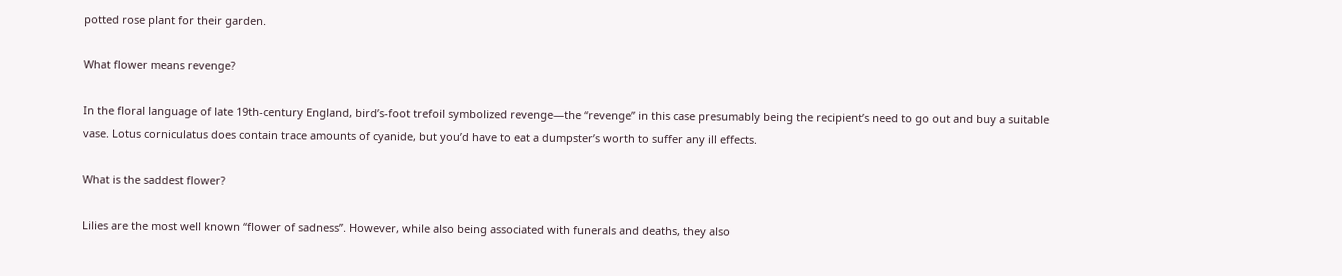potted rose plant for their garden.

What flower means revenge?

In the floral language of late 19th-century England, bird’s-foot trefoil symbolized revenge—the “revenge” in this case presumably being the recipient’s need to go out and buy a suitable vase. Lotus corniculatus does contain trace amounts of cyanide, but you’d have to eat a dumpster’s worth to suffer any ill effects.

What is the saddest flower?

Lilies are the most well known “flower of sadness”. However, while also being associated with funerals and deaths, they also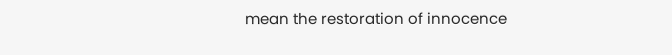mean the restoration of innocence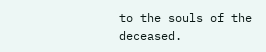to the souls of the deceased.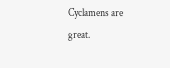Cyclamens are great.